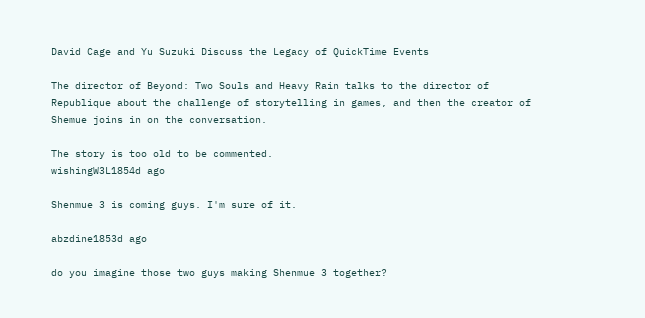David Cage and Yu Suzuki Discuss the Legacy of QuickTime Events

The director of Beyond: Two Souls and Heavy Rain talks to the director of Republique about the challenge of storytelling in games, and then the creator of Shemue joins in on the conversation.

The story is too old to be commented.
wishingW3L1854d ago

Shenmue 3 is coming guys. I'm sure of it.

abzdine1853d ago

do you imagine those two guys making Shenmue 3 together?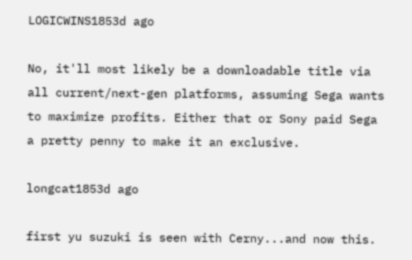LOGICWINS1853d ago

No, it'll most likely be a downloadable title via all current/next-gen platforms, assuming Sega wants to maximize profits. Either that or Sony paid Sega a pretty penny to make it an exclusive.

longcat1853d ago

first yu suzuki is seen with Cerny...and now this.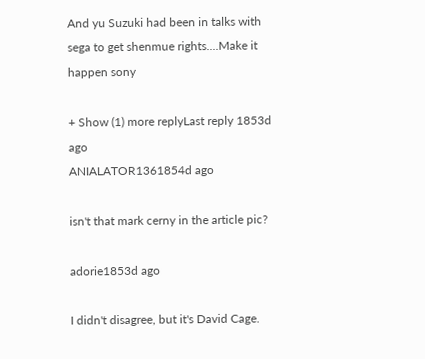And yu Suzuki had been in talks with sega to get shenmue rights....Make it happen sony

+ Show (1) more replyLast reply 1853d ago
ANIALATOR1361854d ago

isn't that mark cerny in the article pic?

adorie1853d ago

I didn't disagree, but it's David Cage.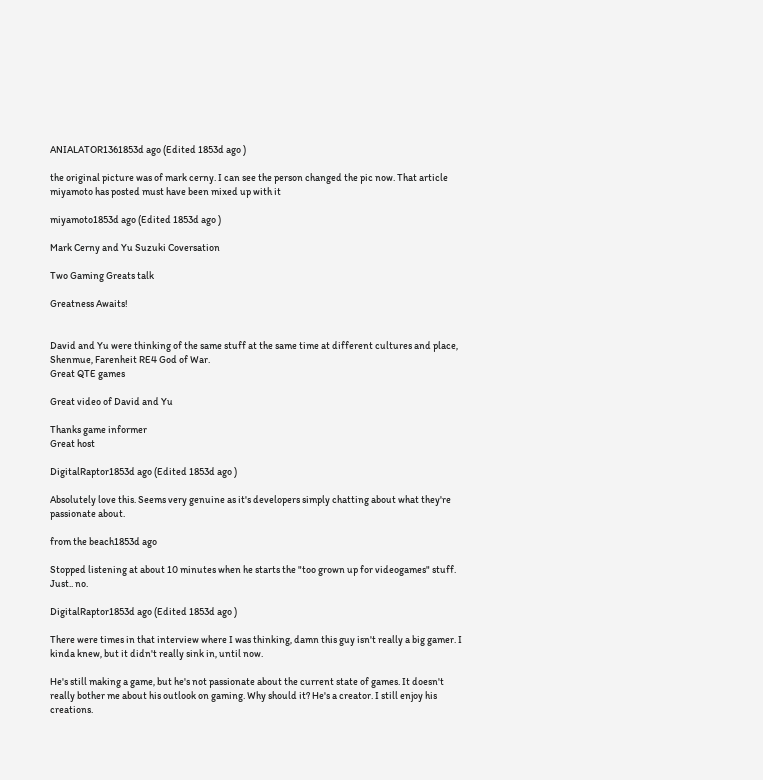ANIALATOR1361853d ago (Edited 1853d ago )

the original picture was of mark cerny. I can see the person changed the pic now. That article miyamoto has posted must have been mixed up with it

miyamoto1853d ago (Edited 1853d ago )

Mark Cerny and Yu Suzuki Coversation

Two Gaming Greats talk

Greatness Awaits!


David and Yu were thinking of the same stuff at the same time at different cultures and place,
Shenmue, Farenheit RE4 God of War.
Great QTE games

Great video of David and Yu

Thanks game informer
Great host

DigitalRaptor1853d ago (Edited 1853d ago )

Absolutely love this. Seems very genuine as it's developers simply chatting about what they're passionate about.

from the beach1853d ago

Stopped listening at about 10 minutes when he starts the "too grown up for videogames" stuff. Just.. no.

DigitalRaptor1853d ago (Edited 1853d ago )

There were times in that interview where I was thinking, damn this guy isn't really a big gamer. I kinda knew, but it didn't really sink in, until now.

He's still making a game, but he's not passionate about the current state of games. It doesn't really bother me about his outlook on gaming. Why should it? He's a creator. I still enjoy his creations.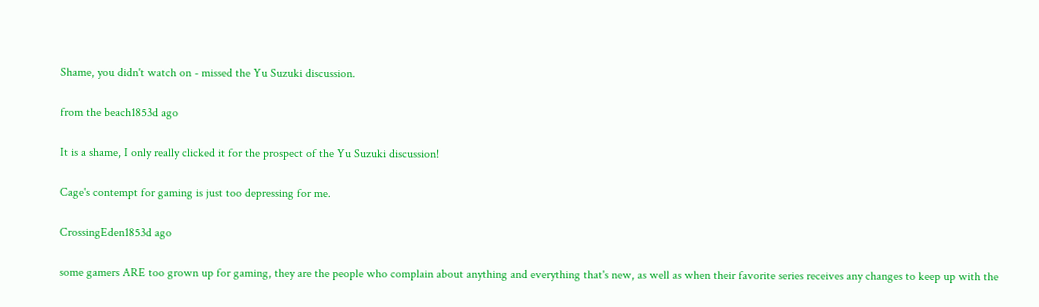Shame, you didn't watch on - missed the Yu Suzuki discussion.

from the beach1853d ago

It is a shame, I only really clicked it for the prospect of the Yu Suzuki discussion!

Cage's contempt for gaming is just too depressing for me.

CrossingEden1853d ago

some gamers ARE too grown up for gaming, they are the people who complain about anything and everything that's new, as well as when their favorite series receives any changes to keep up with the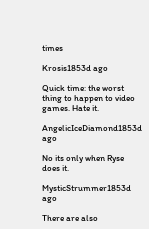times

Krosis1853d ago

Quick time: the worst thing to happen to video games. Hate it.

AngelicIceDiamond1853d ago

No its only when Ryse does it.

MysticStrummer1853d ago

There are also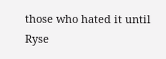those who hated it until Ryse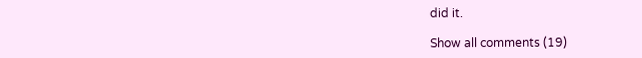did it.

Show all comments (19)